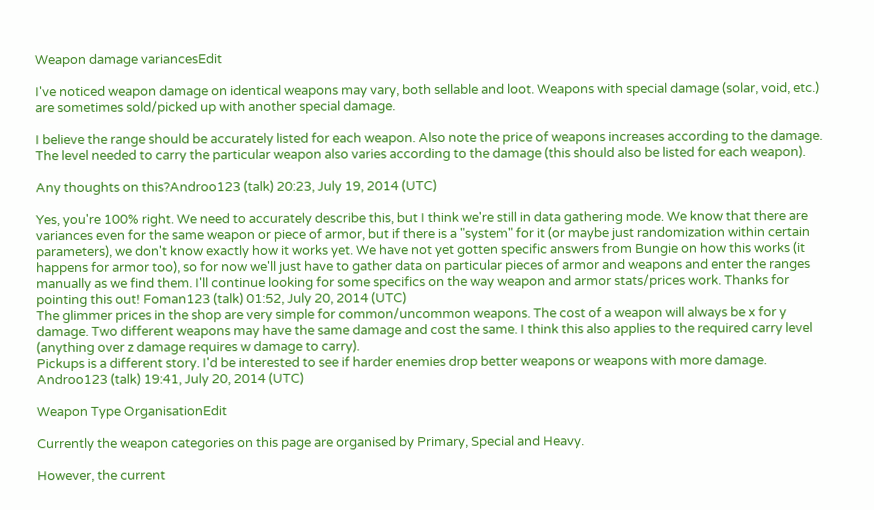Weapon damage variancesEdit

I've noticed weapon damage on identical weapons may vary, both sellable and loot. Weapons with special damage (solar, void, etc.) are sometimes sold/picked up with another special damage.

I believe the range should be accurately listed for each weapon. Also note the price of weapons increases according to the damage. The level needed to carry the particular weapon also varies according to the damage (this should also be listed for each weapon).

Any thoughts on this?Androo123 (talk) 20:23, July 19, 2014 (UTC)

Yes, you're 100% right. We need to accurately describe this, but I think we're still in data gathering mode. We know that there are variances even for the same weapon or piece of armor, but if there is a "system" for it (or maybe just randomization within certain parameters), we don't know exactly how it works yet. We have not yet gotten specific answers from Bungie on how this works (it happens for armor too), so for now we'll just have to gather data on particular pieces of armor and weapons and enter the ranges manually as we find them. I'll continue looking for some specifics on the way weapon and armor stats/prices work. Thanks for pointing this out! Foman123 (talk) 01:52, July 20, 2014 (UTC)
The glimmer prices in the shop are very simple for common/uncommon weapons. The cost of a weapon will always be x for y damage. Two different weapons may have the same damage and cost the same. I think this also applies to the required carry level (anything over z damage requires w damage to carry).
Pickups is a different story. I'd be interested to see if harder enemies drop better weapons or weapons with more damage. Androo123 (talk) 19:41, July 20, 2014 (UTC)

Weapon Type OrganisationEdit

Currently the weapon categories on this page are organised by Primary, Special and Heavy.

However, the current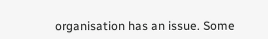organisation has an issue. Some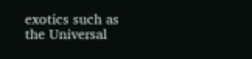exotics such as the Universal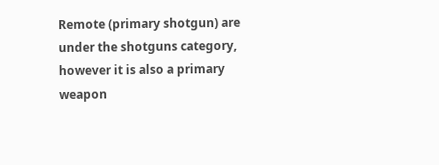Remote (primary shotgun) are under the shotguns category, however it is also a primary weapon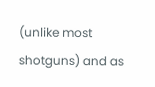(unlike most shotguns) and as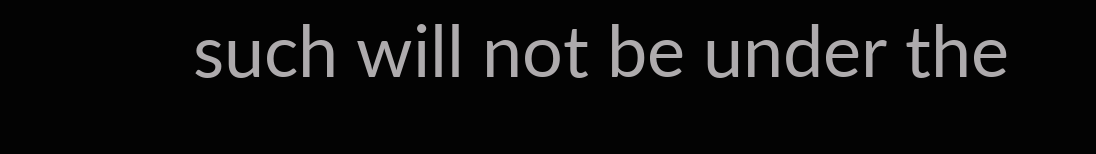such will not be under the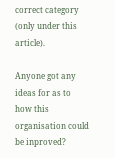correct category (only under this article).

Anyone got any ideas for as to how this organisation could be inproved?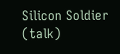Silicon Soldier (talk)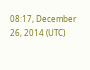08:17, December 26, 2014 (UTC)